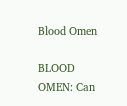Blood Omen

BLOOD OMEN: Can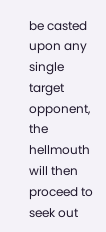be casted upon any single target opponent, the hellmouth will then proceed to seek out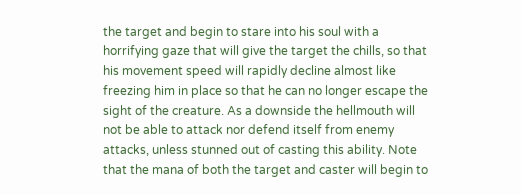the target and begin to stare into his soul with a horrifying gaze that will give the target the chills, so that his movement speed will rapidly decline almost like freezing him in place so that he can no longer escape the sight of the creature. As a downside the hellmouth will not be able to attack nor defend itself from enemy attacks, unless stunned out of casting this ability. Note that the mana of both the target and caster will begin to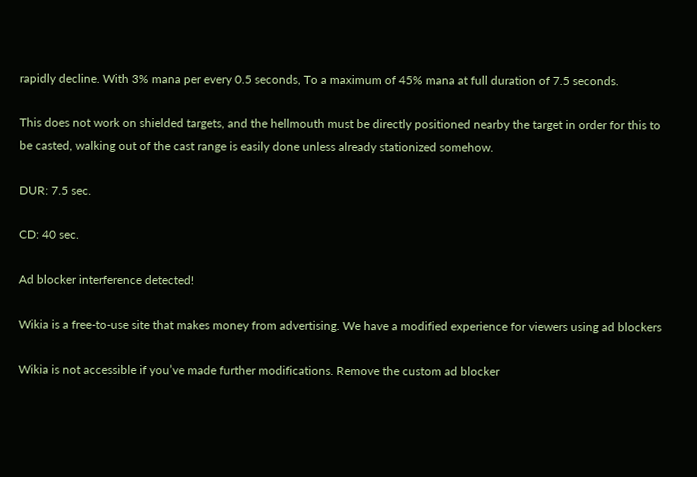rapidly decline. With 3% mana per every 0.5 seconds, To a maximum of 45% mana at full duration of 7.5 seconds.

This does not work on shielded targets, and the hellmouth must be directly positioned nearby the target in order for this to be casted, walking out of the cast range is easily done unless already stationized somehow.

DUR: 7.5 sec.

CD: 40 sec.

Ad blocker interference detected!

Wikia is a free-to-use site that makes money from advertising. We have a modified experience for viewers using ad blockers

Wikia is not accessible if you’ve made further modifications. Remove the custom ad blocker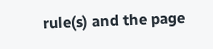rule(s) and the page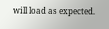will load as expected.